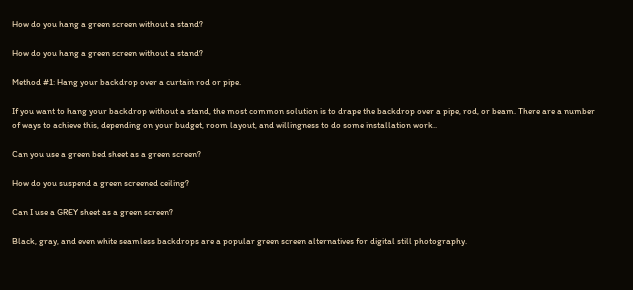How do you hang a green screen without a stand?

How do you hang a green screen without a stand?

Method #1: Hang your backdrop over a curtain rod or pipe.

If you want to hang your backdrop without a stand, the most common solution is to drape the backdrop over a pipe, rod, or beam. There are a number of ways to achieve this, depending on your budget, room layout, and willingness to do some installation work..

Can you use a green bed sheet as a green screen?

How do you suspend a green screened ceiling?

Can I use a GREY sheet as a green screen?

Black, gray, and even white seamless backdrops are a popular green screen alternatives for digital still photography.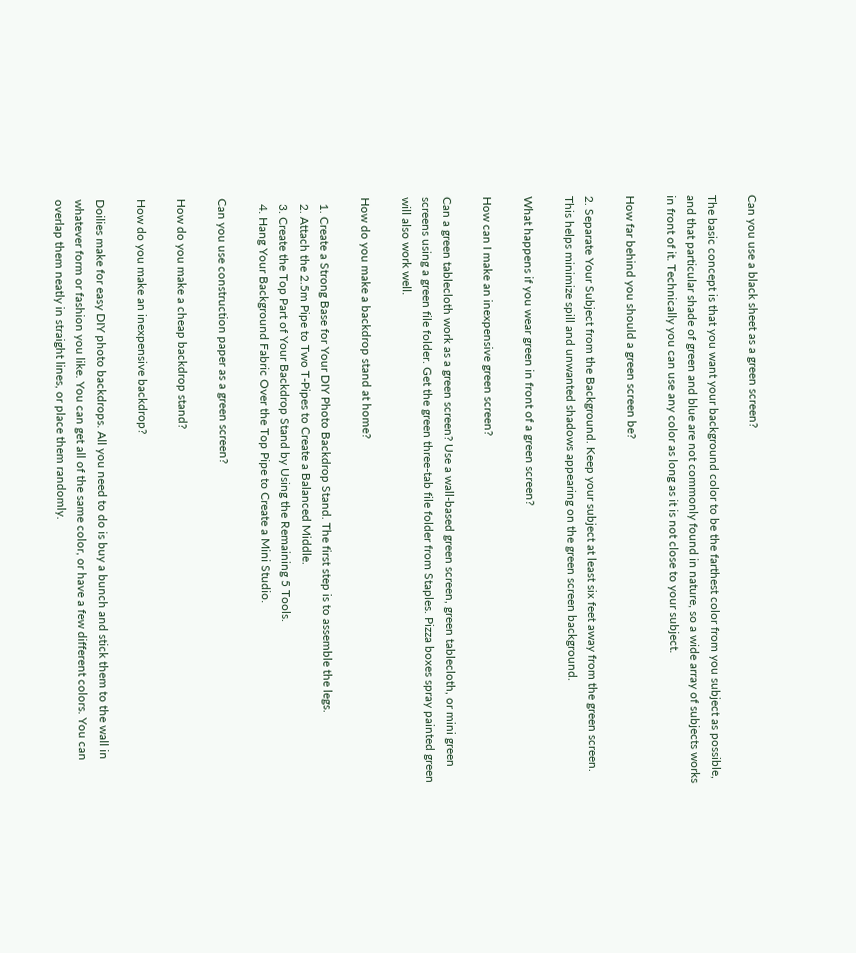Can you use a black sheet as a green screen?

The basic concept is that you want your background color to be the farthest color from you subject as possible, and that particular shade of green and blue are not commonly found in nature, so a wide array of subjects works in front of it. Technically you can use any color as long as it is not close to your subject.

How far behind you should a green screen be?

2. Separate Your Subject from the Background. Keep your subject at least six feet away from the green screen. This helps minimize spill and unwanted shadows appearing on the green screen background.

What happens if you wear green in front of a green screen?

How can I make an inexpensive green screen?

Can a green tablecloth work as a green screen? Use a wall-based green screen, green tablecloth, or mini green screens using a green file folder. Get the green three-tab file folder from Staples. Pizza boxes spray painted green will also work well.

How do you make a backdrop stand at home?

  1. Create a Strong Base for Your DIY Photo Backdrop Stand. The first step is to assemble the legs.
  2. Attach the 2.5m Pipe to Two T-Pipes to Create a Balanced Middle.
  3. Create the Top Part of Your Backdrop Stand by Using the Remaining 5 Tools.
  4. Hang Your Background Fabric Over the Top Pipe to Create a Mini Studio.

Can you use construction paper as a green screen?

How do you make a cheap backdrop stand?

How do you make an inexpensive backdrop?

Doilies make for easy DIY photo backdrops. All you need to do is buy a bunch and stick them to the wall in whatever form or fashion you like. You can get all of the same color, or have a few different colors. You can overlap them neatly in straight lines, or place them randomly.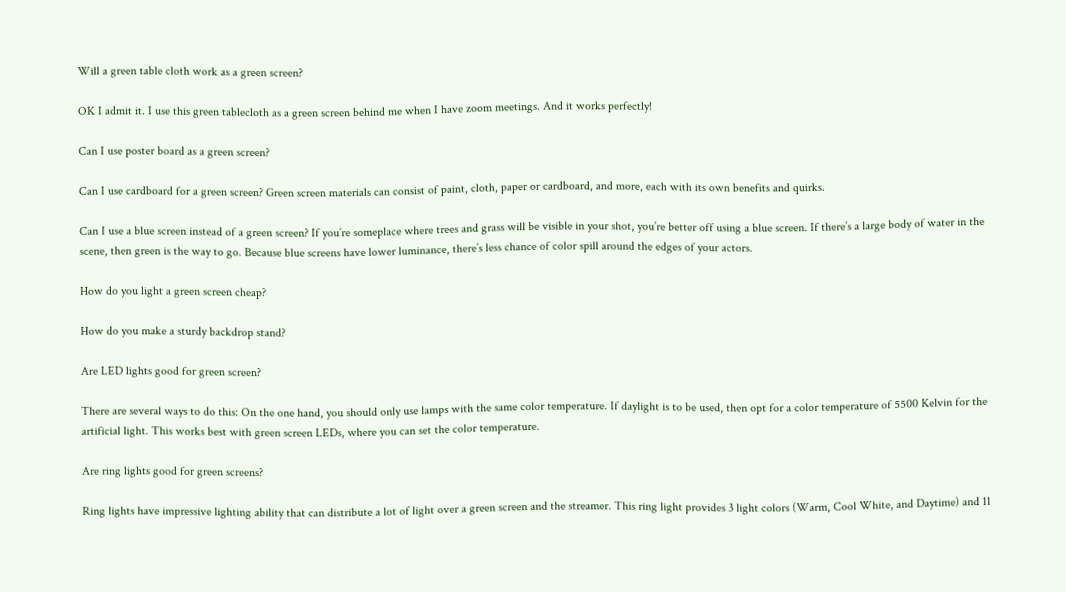Will a green table cloth work as a green screen?

OK I admit it. I use this green tablecloth as a green screen behind me when I have zoom meetings. And it works perfectly!

Can I use poster board as a green screen?

Can I use cardboard for a green screen? Green screen materials can consist of paint, cloth, paper or cardboard, and more, each with its own benefits and quirks.

Can I use a blue screen instead of a green screen? If you’re someplace where trees and grass will be visible in your shot, you’re better off using a blue screen. If there’s a large body of water in the scene, then green is the way to go. Because blue screens have lower luminance, there’s less chance of color spill around the edges of your actors.

How do you light a green screen cheap?

How do you make a sturdy backdrop stand?

Are LED lights good for green screen?

There are several ways to do this: On the one hand, you should only use lamps with the same color temperature. If daylight is to be used, then opt for a color temperature of 5500 Kelvin for the artificial light. This works best with green screen LEDs, where you can set the color temperature.

Are ring lights good for green screens?

Ring lights have impressive lighting ability that can distribute a lot of light over a green screen and the streamer. This ring light provides 3 light colors (Warm, Cool White, and Daytime) and 11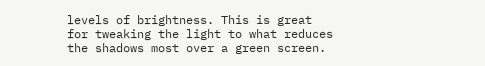levels of brightness. This is great for tweaking the light to what reduces the shadows most over a green screen.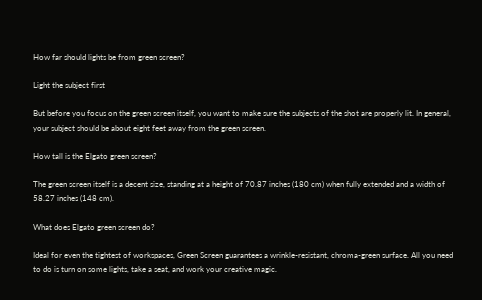How far should lights be from green screen?

Light the subject first

But before you focus on the green screen itself, you want to make sure the subjects of the shot are properly lit. In general, your subject should be about eight feet away from the green screen.

How tall is the Elgato green screen?

The green screen itself is a decent size, standing at a height of 70.87 inches (180 cm) when fully extended and a width of 58.27 inches (148 cm).

What does Elgato green screen do?

Ideal for even the tightest of workspaces, Green Screen guarantees a wrinkle-resistant, chroma-green surface. All you need to do is turn on some lights, take a seat, and work your creative magic.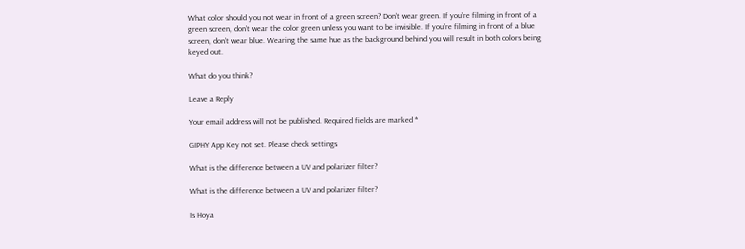What color should you not wear in front of a green screen? Don’t wear green. If you’re filming in front of a green screen, don’t wear the color green unless you want to be invisible. If you’re filming in front of a blue screen, don’t wear blue. Wearing the same hue as the background behind you will result in both colors being keyed out.

What do you think?

Leave a Reply

Your email address will not be published. Required fields are marked *

GIPHY App Key not set. Please check settings

What is the difference between a UV and polarizer filter?

What is the difference between a UV and polarizer filter?

Is Hoya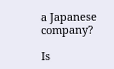a Japanese company?

Is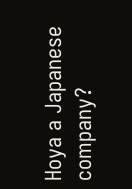Hoya a Japanese company?